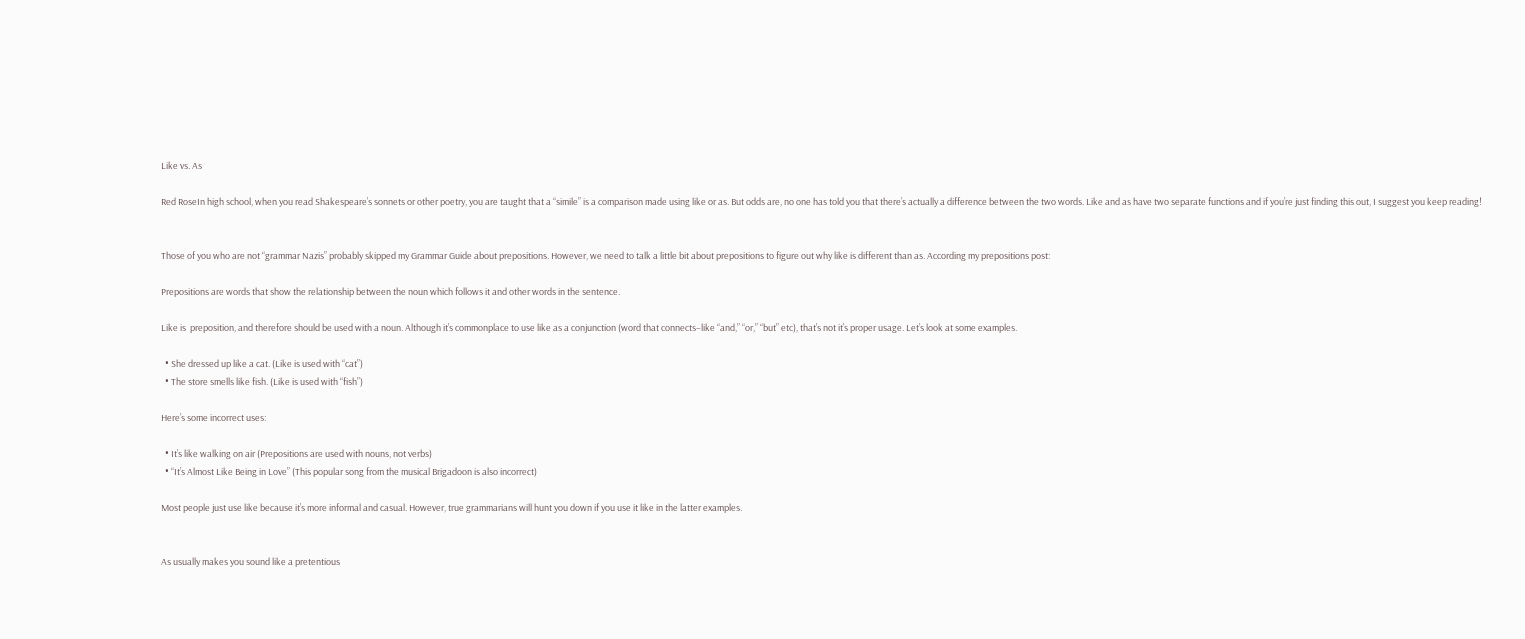Like vs. As

Red RoseIn high school, when you read Shakespeare’s sonnets or other poetry, you are taught that a “simile” is a comparison made using like or as. But odds are, no one has told you that there’s actually a difference between the two words. Like and as have two separate functions and if you’re just finding this out, I suggest you keep reading!


Those of you who are not “grammar Nazis” probably skipped my Grammar Guide about prepositions. However, we need to talk a little bit about prepositions to figure out why like is different than as. According my prepositions post:

Prepositions are words that show the relationship between the noun which follows it and other words in the sentence.

Like is  preposition, and therefore should be used with a noun. Although it’s commonplace to use like as a conjunction (word that connects–like “and,” “or,” “but” etc), that’s not it’s proper usage. Let’s look at some examples.

  • She dressed up like a cat. (Like is used with “cat”)
  • The store smells like fish. (Like is used with “fish”)

Here’s some incorrect uses:

  • It’s like walking on air (Prepositions are used with nouns, not verbs)
  • “It’s Almost Like Being in Love” (This popular song from the musical Brigadoon is also incorrect)

Most people just use like because it’s more informal and casual. However, true grammarians will hunt you down if you use it like in the latter examples.


As usually makes you sound like a pretentious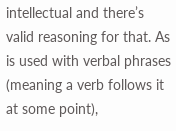intellectual and there’s valid reasoning for that. As is used with verbal phrases (meaning a verb follows it at some point),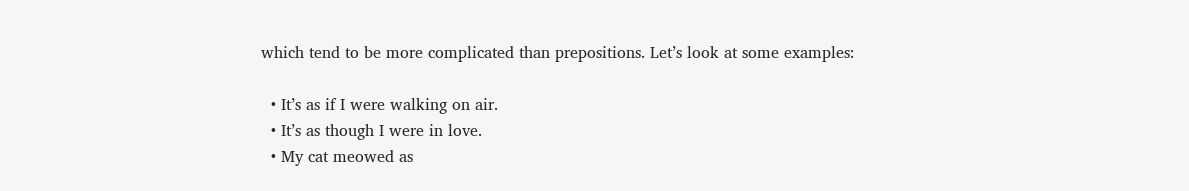which tend to be more complicated than prepositions. Let’s look at some examples:

  • It’s as if I were walking on air.
  • It’s as though I were in love.
  • My cat meowed as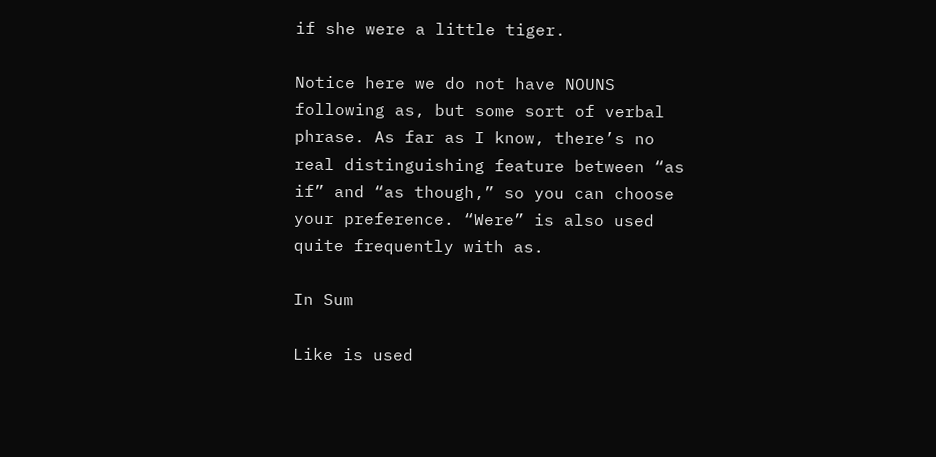if she were a little tiger.

Notice here we do not have NOUNS following as, but some sort of verbal phrase. As far as I know, there’s no real distinguishing feature between “as if” and “as though,” so you can choose your preference. “Were” is also used quite frequently with as.

In Sum

Like is used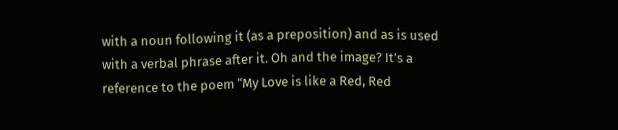with a noun following it (as a preposition) and as is used with a verbal phrase after it. Oh and the image? It’s a reference to the poem “My Love is like a Red, Red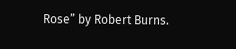Rose” by Robert Burns.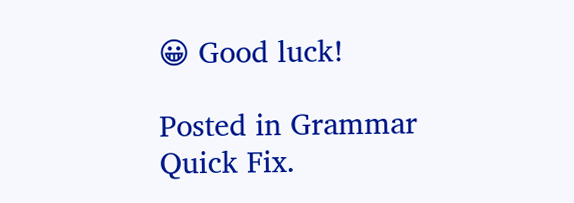😀 Good luck!

Posted in Grammar Quick Fix.